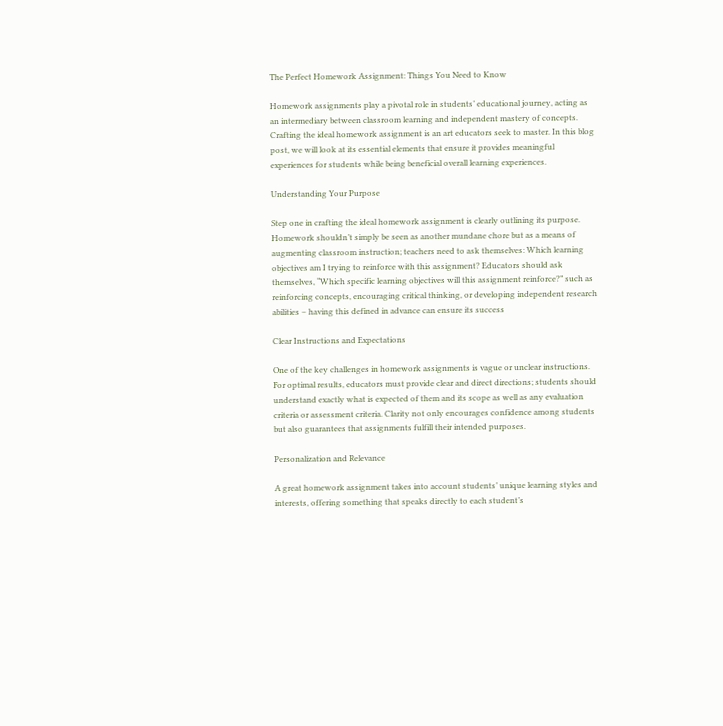The Perfect Homework Assignment: Things You Need to Know

Homework assignments play a pivotal role in students’ educational journey, acting as an intermediary between classroom learning and independent mastery of concepts. Crafting the ideal homework assignment is an art educators seek to master. In this blog post, we will look at its essential elements that ensure it provides meaningful experiences for students while being beneficial overall learning experiences.

Understanding Your Purpose

Step one in crafting the ideal homework assignment is clearly outlining its purpose. Homework shouldn’t simply be seen as another mundane chore but as a means of augmenting classroom instruction; teachers need to ask themselves: Which learning objectives am I trying to reinforce with this assignment? Educators should ask themselves, “Which specific learning objectives will this assignment reinforce?” such as reinforcing concepts, encouraging critical thinking, or developing independent research abilities – having this defined in advance can ensure its success

Clear Instructions and Expectations

One of the key challenges in homework assignments is vague or unclear instructions. For optimal results, educators must provide clear and direct directions; students should understand exactly what is expected of them and its scope as well as any evaluation criteria or assessment criteria. Clarity not only encourages confidence among students but also guarantees that assignments fulfill their intended purposes.

Personalization and Relevance

A great homework assignment takes into account students’ unique learning styles and interests, offering something that speaks directly to each student’s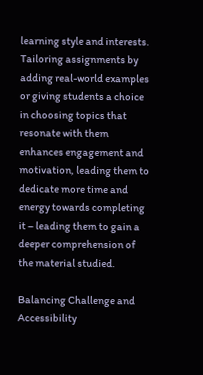learning style and interests. Tailoring assignments by adding real-world examples or giving students a choice in choosing topics that resonate with them enhances engagement and motivation, leading them to dedicate more time and energy towards completing it – leading them to gain a deeper comprehension of the material studied.

Balancing Challenge and Accessibility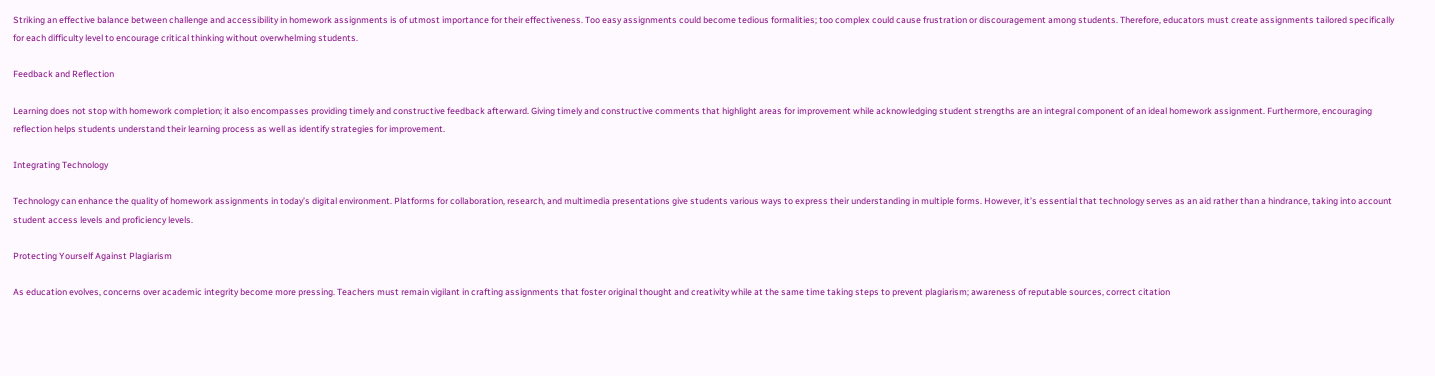Striking an effective balance between challenge and accessibility in homework assignments is of utmost importance for their effectiveness. Too easy assignments could become tedious formalities; too complex could cause frustration or discouragement among students. Therefore, educators must create assignments tailored specifically for each difficulty level to encourage critical thinking without overwhelming students.

Feedback and Reflection

Learning does not stop with homework completion; it also encompasses providing timely and constructive feedback afterward. Giving timely and constructive comments that highlight areas for improvement while acknowledging student strengths are an integral component of an ideal homework assignment. Furthermore, encouraging reflection helps students understand their learning process as well as identify strategies for improvement.

Integrating Technology

Technology can enhance the quality of homework assignments in today’s digital environment. Platforms for collaboration, research, and multimedia presentations give students various ways to express their understanding in multiple forms. However, it’s essential that technology serves as an aid rather than a hindrance, taking into account student access levels and proficiency levels.

Protecting Yourself Against Plagiarism

As education evolves, concerns over academic integrity become more pressing. Teachers must remain vigilant in crafting assignments that foster original thought and creativity while at the same time taking steps to prevent plagiarism; awareness of reputable sources, correct citation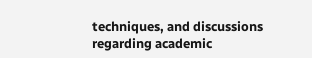techniques, and discussions regarding academic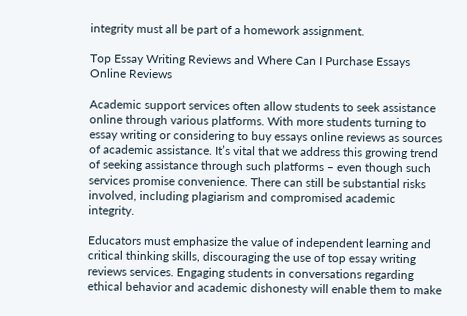integrity must all be part of a homework assignment.

Top Essay Writing Reviews and Where Can I Purchase Essays Online Reviews

Academic support services often allow students to seek assistance online through various platforms. With more students turning to essay writing or considering to buy essays online reviews as sources of academic assistance. It’s vital that we address this growing trend of seeking assistance through such platforms – even though such services promise convenience. There can still be substantial risks involved, including plagiarism and compromised academic integrity.

Educators must emphasize the value of independent learning and critical thinking skills, discouraging the use of top essay writing reviews services. Engaging students in conversations regarding ethical behavior and academic dishonesty will enable them to make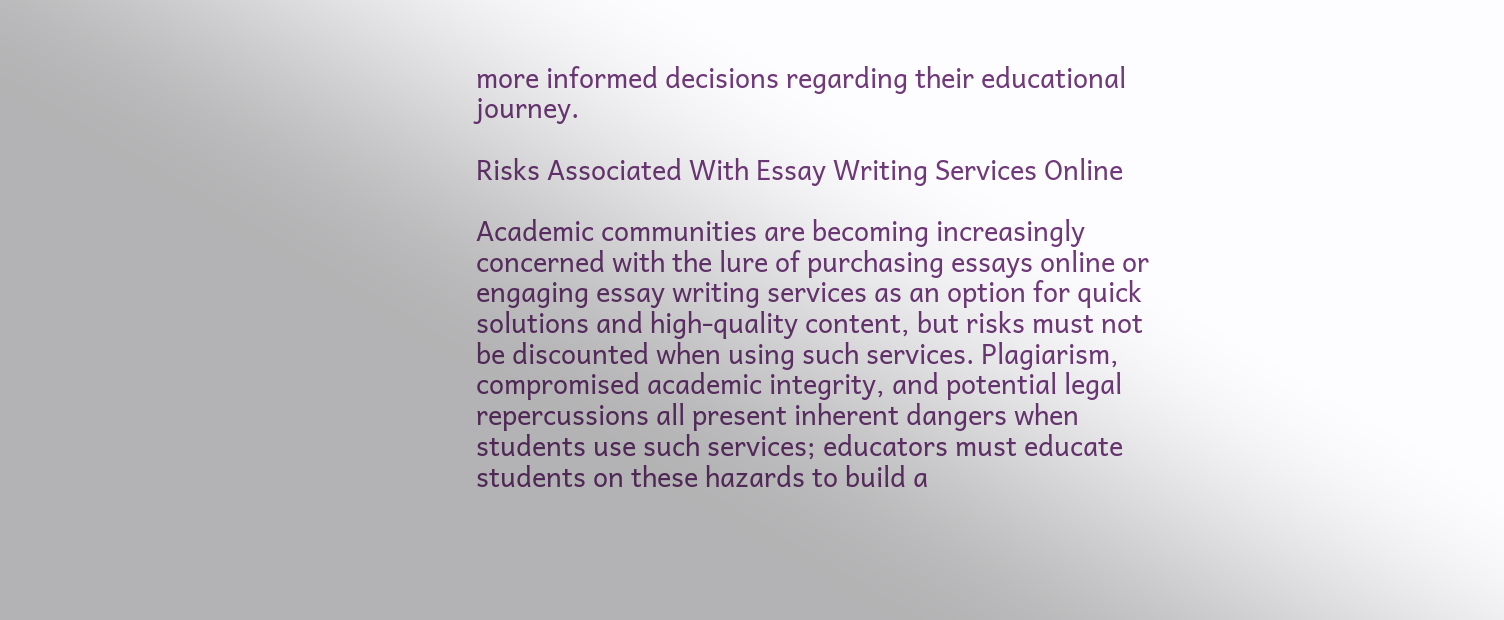more informed decisions regarding their educational journey.

Risks Associated With Essay Writing Services Online

Academic communities are becoming increasingly concerned with the lure of purchasing essays online or engaging essay writing services as an option for quick solutions and high-quality content, but risks must not be discounted when using such services. Plagiarism, compromised academic integrity, and potential legal repercussions all present inherent dangers when students use such services; educators must educate students on these hazards to build a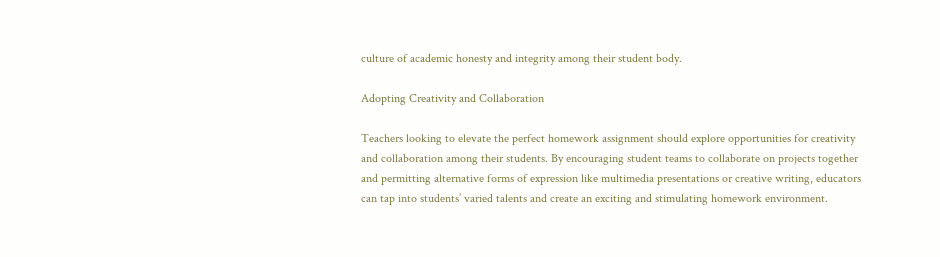culture of academic honesty and integrity among their student body.

Adopting Creativity and Collaboration

Teachers looking to elevate the perfect homework assignment should explore opportunities for creativity and collaboration among their students. By encouraging student teams to collaborate on projects together and permitting alternative forms of expression like multimedia presentations or creative writing, educators can tap into students’ varied talents and create an exciting and stimulating homework environment.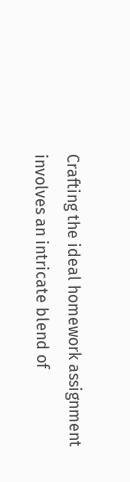Crafting the ideal homework assignment involves an intricate blend of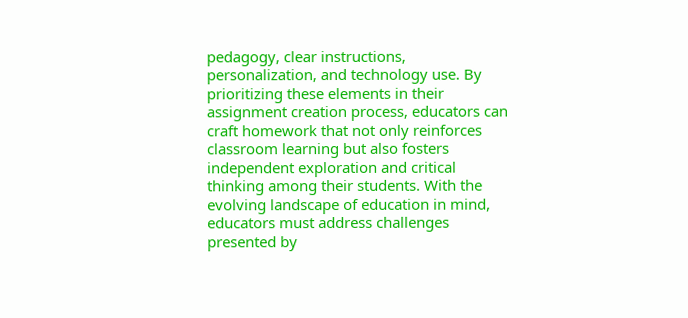pedagogy, clear instructions, personalization, and technology use. By prioritizing these elements in their assignment creation process, educators can craft homework that not only reinforces classroom learning but also fosters independent exploration and critical thinking among their students. With the evolving landscape of education in mind, educators must address challenges presented by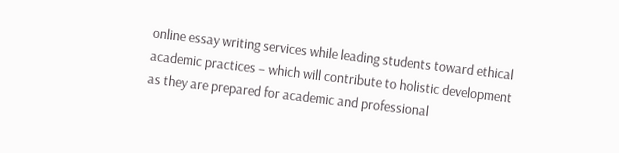online essay writing services while leading students toward ethical academic practices – which will contribute to holistic development as they are prepared for academic and professional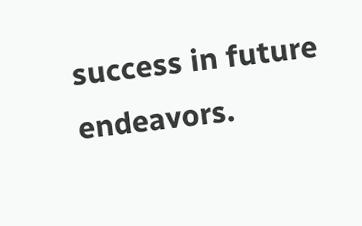success in future endeavors.